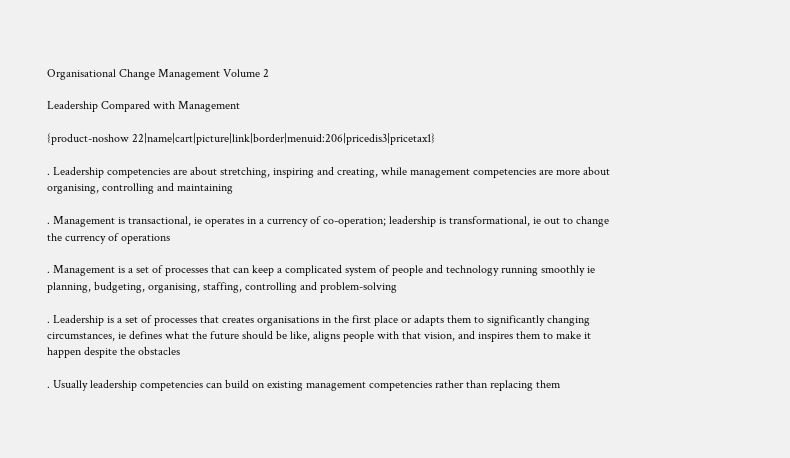Organisational Change Management Volume 2

Leadership Compared with Management

{product-noshow 22|name|cart|picture|link|border|menuid:206|pricedis3|pricetax1}

. Leadership competencies are about stretching, inspiring and creating, while management competencies are more about organising, controlling and maintaining

. Management is transactional, ie operates in a currency of co-operation; leadership is transformational, ie out to change the currency of operations

. Management is a set of processes that can keep a complicated system of people and technology running smoothly ie planning, budgeting, organising, staffing, controlling and problem-solving

. Leadership is a set of processes that creates organisations in the first place or adapts them to significantly changing circumstances, ie defines what the future should be like, aligns people with that vision, and inspires them to make it happen despite the obstacles

. Usually leadership competencies can build on existing management competencies rather than replacing them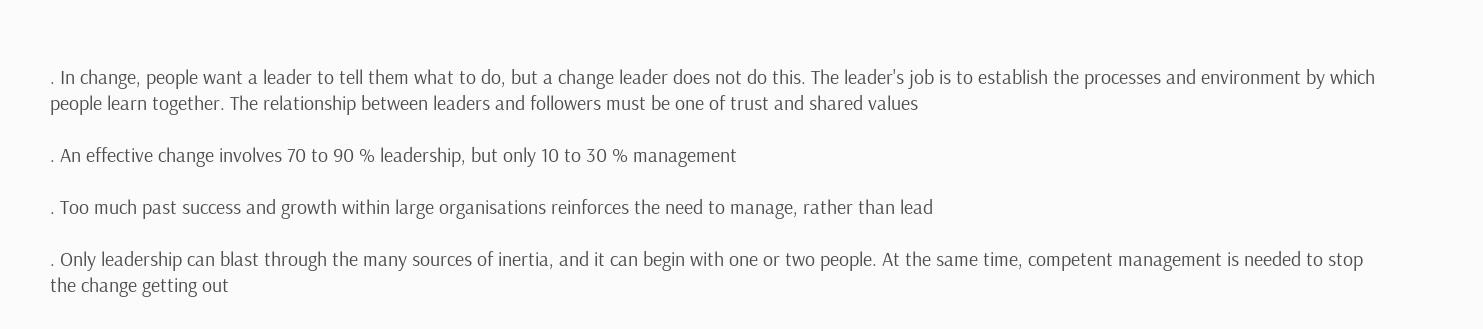. In change, people want a leader to tell them what to do, but a change leader does not do this. The leader's job is to establish the processes and environment by which people learn together. The relationship between leaders and followers must be one of trust and shared values

. An effective change involves 70 to 90 % leadership, but only 10 to 30 % management

. Too much past success and growth within large organisations reinforces the need to manage, rather than lead

. Only leadership can blast through the many sources of inertia, and it can begin with one or two people. At the same time, competent management is needed to stop the change getting out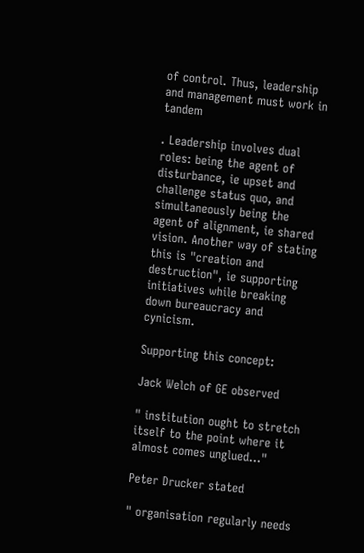of control. Thus, leadership and management must work in tandem

. Leadership involves dual roles: being the agent of disturbance, ie upset and challenge status quo, and simultaneously being the agent of alignment, ie shared vision. Another way of stating this is "creation and destruction", ie supporting initiatives while breaking down bureaucracy and cynicism.

Supporting this concept:

Jack Welch of GE observed

" institution ought to stretch itself to the point where it almost comes unglued..."

Peter Drucker stated

" organisation regularly needs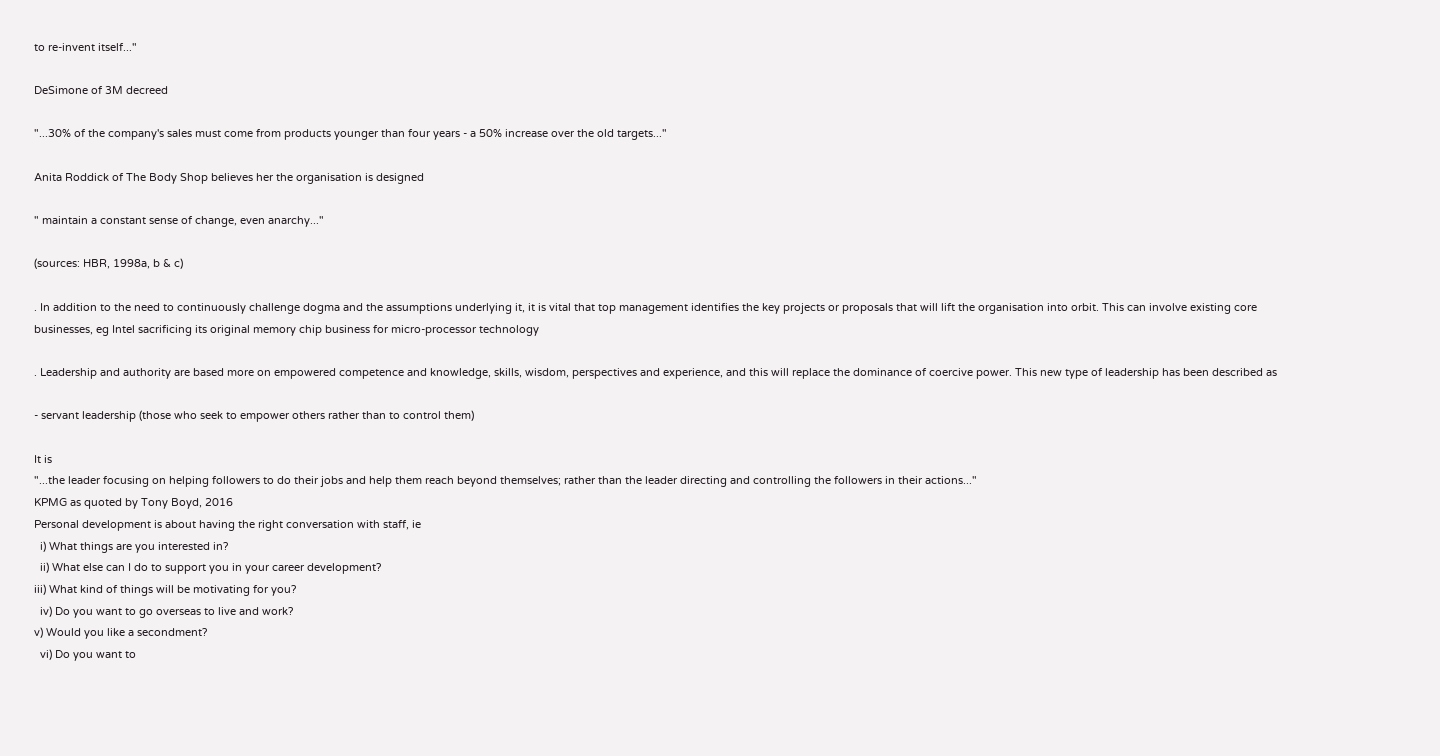to re-invent itself..."

DeSimone of 3M decreed

"...30% of the company's sales must come from products younger than four years ‐ a 50% increase over the old targets..."

Anita Roddick of The Body Shop believes her the organisation is designed

" maintain a constant sense of change, even anarchy..."

(sources: HBR, 1998a, b & c)

. In addition to the need to continuously challenge dogma and the assumptions underlying it, it is vital that top management identifies the key projects or proposals that will lift the organisation into orbit. This can involve existing core businesses, eg Intel sacrificing its original memory chip business for micro-processor technology

. Leadership and authority are based more on empowered competence and knowledge, skills, wisdom, perspectives and experience, and this will replace the dominance of coercive power. This new type of leadership has been described as

- servant leadership (those who seek to empower others rather than to control them)

It is
"...the leader focusing on helping followers to do their jobs and help them reach beyond themselves; rather than the leader directing and controlling the followers in their actions..."
KPMG as quoted by Tony Boyd, 2016
Personal development is about having the right conversation with staff, ie
  i) What things are you interested in?
  ii) What else can I do to support you in your career development?
iii) What kind of things will be motivating for you?
  iv) Do you want to go overseas to live and work?
v) Would you like a secondment?
  vi) Do you want to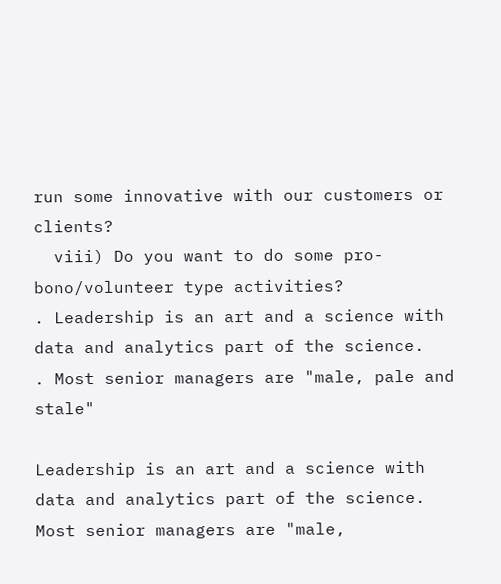run some innovative with our customers or clients?
  viii) Do you want to do some pro-bono/volunteer type activities?
. Leadership is an art and a science with data and analytics part of the science.
. Most senior managers are "male, pale and stale"

Leadership is an art and a science with data and analytics part of the science. Most senior managers are "male,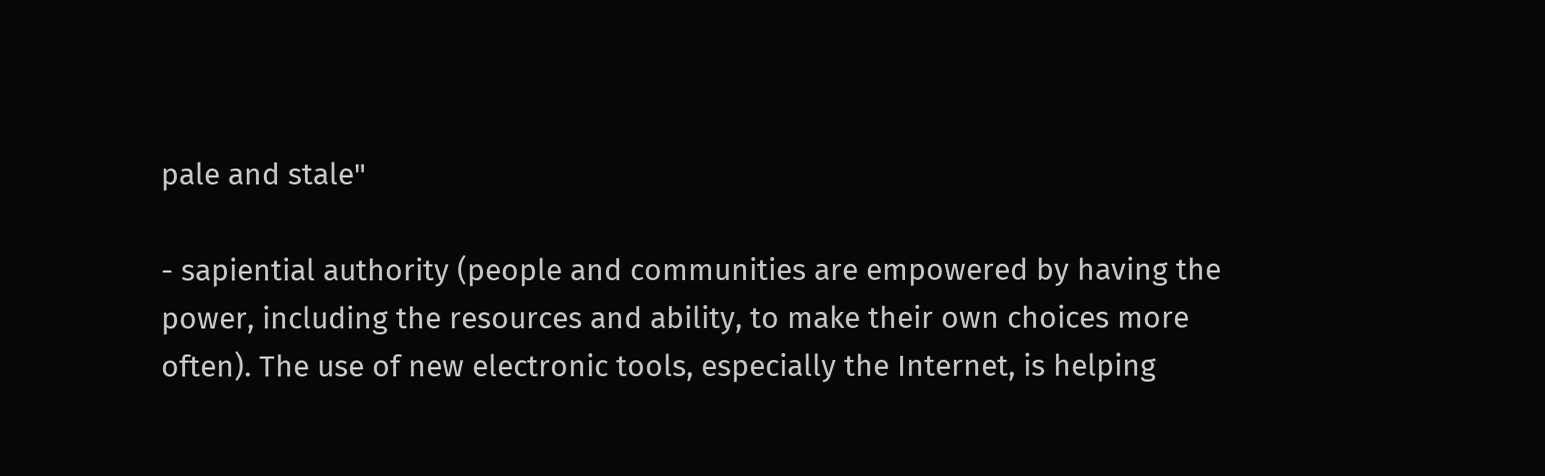pale and stale"

- sapiential authority (people and communities are empowered by having the power, including the resources and ability, to make their own choices more often). The use of new electronic tools, especially the Internet, is helping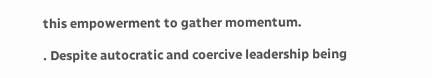this empowerment to gather momentum.

. Despite autocratic and coercive leadership being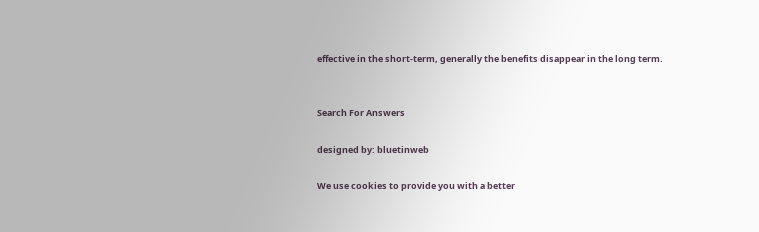effective in the short-term, generally the benefits disappear in the long term.


Search For Answers

designed by: bluetinweb

We use cookies to provide you with a better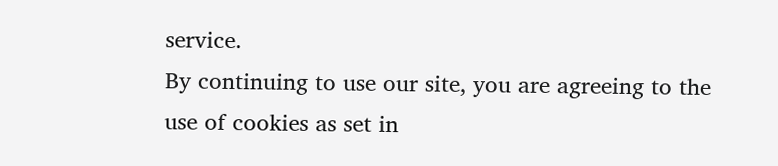service.
By continuing to use our site, you are agreeing to the use of cookies as set in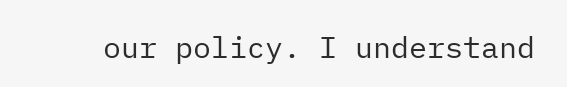our policy. I understand